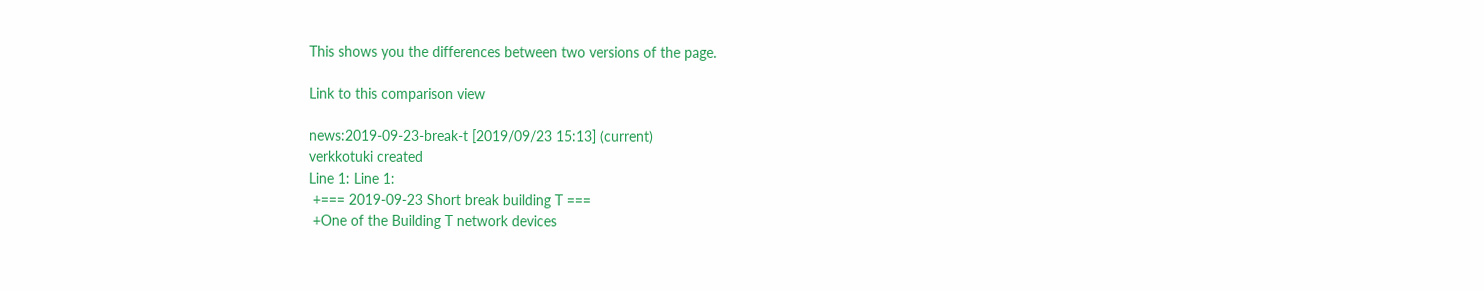This shows you the differences between two versions of the page.

Link to this comparison view

news:2019-09-23-break-t [2019/09/23 15:13] (current)
verkkotuki created
Line 1: Line 1:
 +=== 2019-09-23 Short break building T ===
 +One of the Building T network devices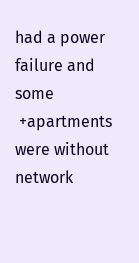had a power failure and some
 +apartments were without network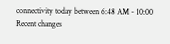connectivity today between 6:48 AM - 10:00
Recent changes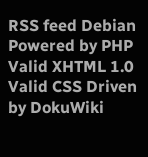RSS feed Debian Powered by PHP Valid XHTML 1.0 Valid CSS Driven by DokuWiki